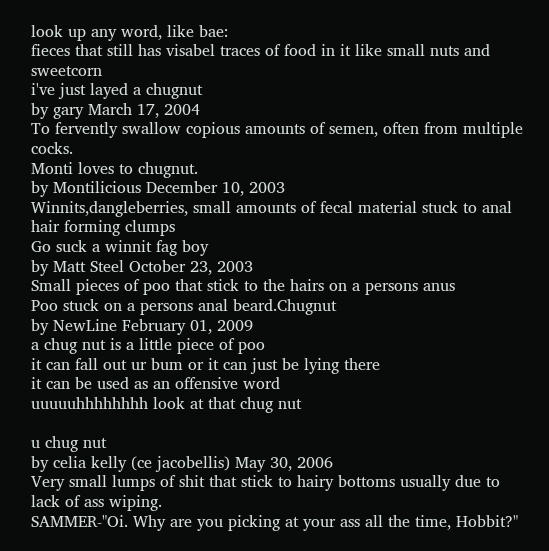look up any word, like bae:
fieces that still has visabel traces of food in it like small nuts and sweetcorn
i've just layed a chugnut
by gary March 17, 2004
To fervently swallow copious amounts of semen, often from multiple cocks.
Monti loves to chugnut.
by Montilicious December 10, 2003
Winnits,dangleberries, small amounts of fecal material stuck to anal hair forming clumps
Go suck a winnit fag boy
by Matt Steel October 23, 2003
Small pieces of poo that stick to the hairs on a persons anus
Poo stuck on a persons anal beard.Chugnut
by NewLine February 01, 2009
a chug nut is a little piece of poo
it can fall out ur bum or it can just be lying there
it can be used as an offensive word
uuuuuhhhhhhhh look at that chug nut

u chug nut
by celia kelly (ce jacobellis) May 30, 2006
Very small lumps of shit that stick to hairy bottoms usually due to lack of ass wiping.
SAMMER-"Oi. Why are you picking at your ass all the time, Hobbit?"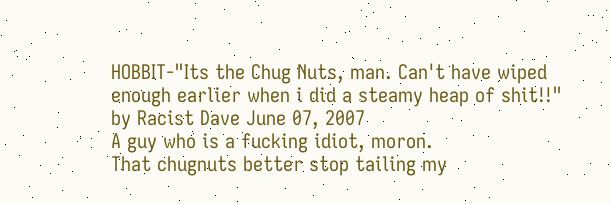HOBBIT-"Its the Chug Nuts, man. Can't have wiped enough earlier when i did a steamy heap of shit!!"
by Racist Dave June 07, 2007
A guy who is a fucking idiot, moron.
That chugnuts better stop tailing my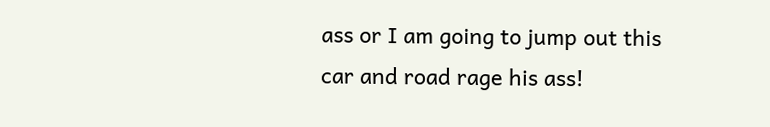ass or I am going to jump out this car and road rage his ass!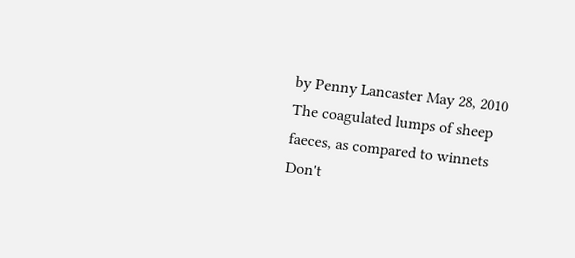by Penny Lancaster May 28, 2010
The coagulated lumps of sheep faeces, as compared to winnets
Don't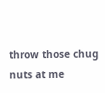throw those chug nuts at me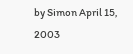by Simon April 15, 2003